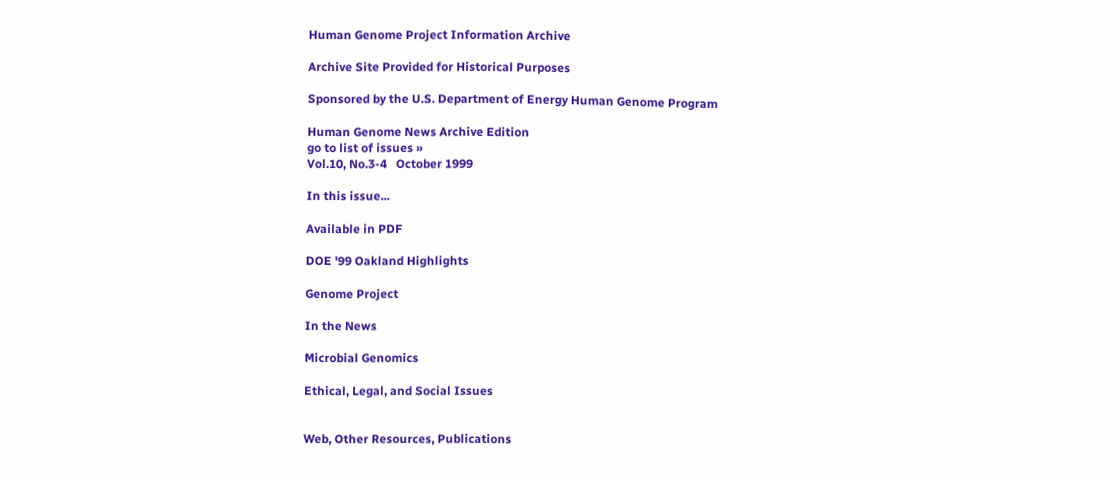Human Genome Project Information Archive

Archive Site Provided for Historical Purposes

Sponsored by the U.S. Department of Energy Human Genome Program

Human Genome News Archive Edition
go to list of issues »
Vol.10, No.3-4   October 1999

In this issue...

Available in PDF

DOE '99 Oakland Highlights

Genome Project

In the News

Microbial Genomics

Ethical, Legal, and Social Issues


Web, Other Resources, Publications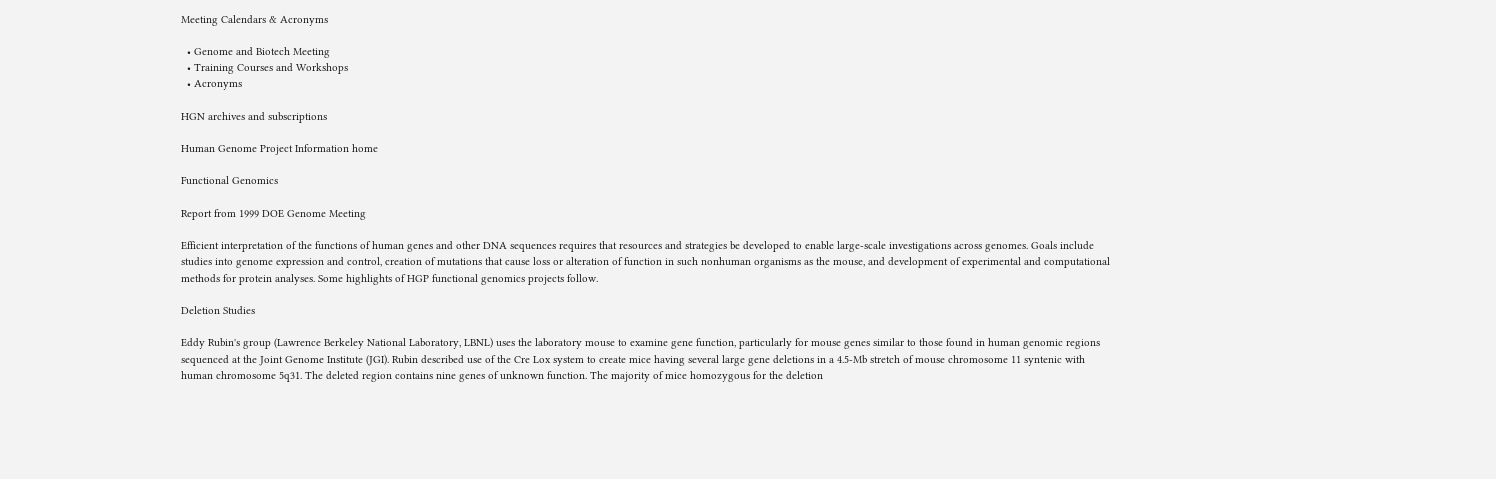Meeting Calendars & Acronyms

  • Genome and Biotech Meeting
  • Training Courses and Workshops
  • Acronyms

HGN archives and subscriptions

Human Genome Project Information home

Functional Genomics

Report from 1999 DOE Genome Meeting

Efficient interpretation of the functions of human genes and other DNA sequences requires that resources and strategies be developed to enable large-scale investigations across genomes. Goals include studies into genome expression and control, creation of mutations that cause loss or alteration of function in such nonhuman organisms as the mouse, and development of experimental and computational methods for protein analyses. Some highlights of HGP functional genomics projects follow.

Deletion Studies

Eddy Rubin's group (Lawrence Berkeley National Laboratory, LBNL) uses the laboratory mouse to examine gene function, particularly for mouse genes similar to those found in human genomic regions sequenced at the Joint Genome Institute (JGI). Rubin described use of the Cre Lox system to create mice having several large gene deletions in a 4.5-Mb stretch of mouse chromosome 11 syntenic with human chromosome 5q31. The deleted region contains nine genes of unknown function. The majority of mice homozygous for the deletion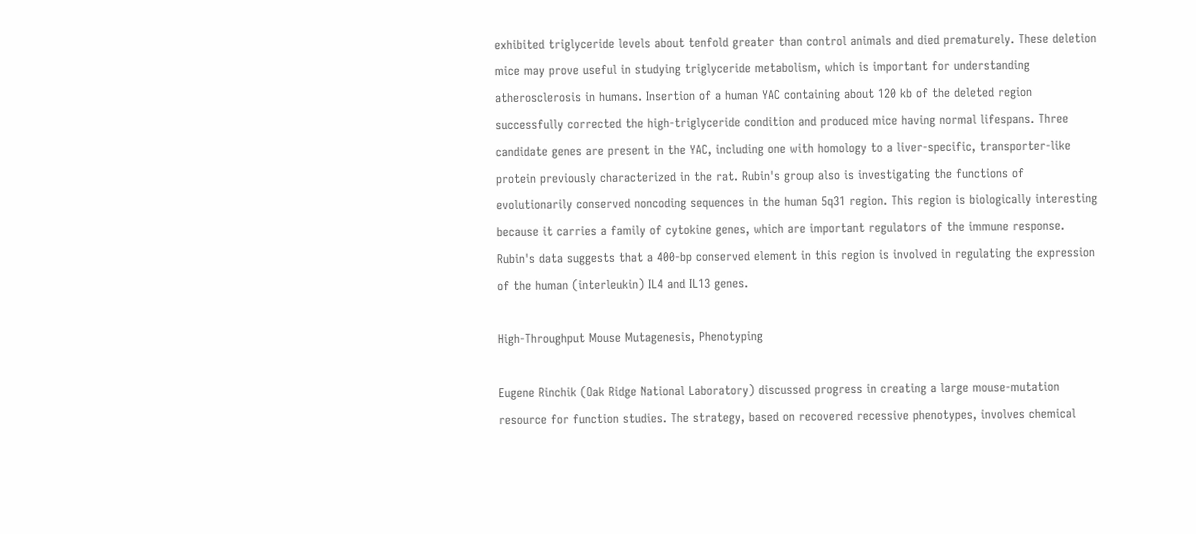exhibited triglyceride levels about tenfold greater than control animals and died prematurely. These deletion mice may prove useful in studying triglyceride metabolism, which is important for understanding atherosclerosis in humans. Insertion of a human YAC containing about 120 kb of the deleted region successfully corrected the high-triglyceride condition and produced mice having normal lifespans. Three candidate genes are present in the YAC, including one with homology to a liver-specific, transporter-like protein previously characterized in the rat. Rubin's group also is investigating the functions of evolutionarily conserved noncoding sequences in the human 5q31 region. This region is biologically interesting because it carries a family of cytokine genes, which are important regulators of the immune response. Rubin's data suggests that a 400-bp conserved element in this region is involved in regulating the expression of the human (interleukin) IL4 and IL13 genes.

High-Throughput Mouse Mutagenesis, Phenotyping

Eugene Rinchik (Oak Ridge National Laboratory) discussed progress in creating a large mouse-mutation resource for function studies. The strategy, based on recovered recessive phenotypes, involves chemical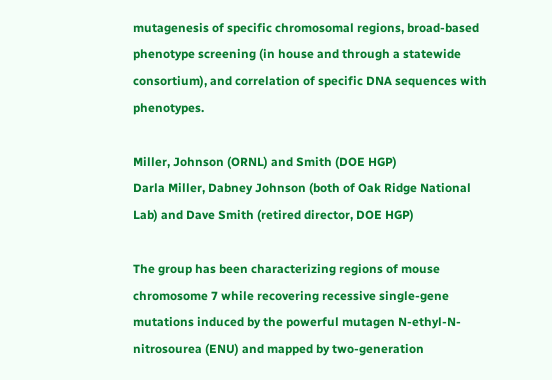mutagenesis of specific chromosomal regions, broad-based phenotype screening (in house and through a statewide consortium), and correlation of specific DNA sequences with phenotypes.

Miller, Johnson (ORNL) and Smith (DOE HGP)
Darla Miller, Dabney Johnson (both of Oak Ridge National Lab) and Dave Smith (retired director, DOE HGP)

The group has been characterizing regions of mouse chromosome 7 while recovering recessive single-gene mutations induced by the powerful mutagen N-ethyl-N-nitrosourea (ENU) and mapped by two-generation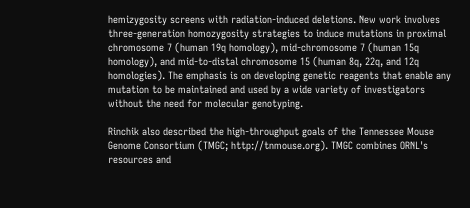hemizygosity screens with radiation-induced deletions. New work involves three-generation homozygosity strategies to induce mutations in proximal chromosome 7 (human 19q homology), mid-chromosome 7 (human 15q homology), and mid-to-distal chromosome 15 (human 8q, 22q, and 12q homologies). The emphasis is on developing genetic reagents that enable any mutation to be maintained and used by a wide variety of investigators without the need for molecular genotyping.

Rinchik also described the high-throughput goals of the Tennessee Mouse Genome Consortium (TMGC; http://tnmouse.org). TMGC combines ORNL's resources and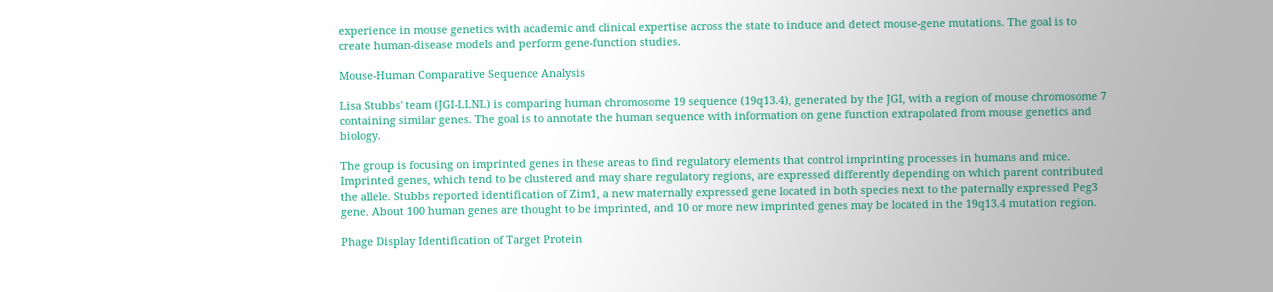experience in mouse genetics with academic and clinical expertise across the state to induce and detect mouse-gene mutations. The goal is to create human-disease models and perform gene-function studies.

Mouse-Human Comparative Sequence Analysis

Lisa Stubbs' team (JGI-LLNL) is comparing human chromosome 19 sequence (19q13.4), generated by the JGI, with a region of mouse chromosome 7 containing similar genes. The goal is to annotate the human sequence with information on gene function extrapolated from mouse genetics and biology.

The group is focusing on imprinted genes in these areas to find regulatory elements that control imprinting processes in humans and mice. Imprinted genes, which tend to be clustered and may share regulatory regions, are expressed differently depending on which parent contributed the allele. Stubbs reported identification of Zim1, a new maternally expressed gene located in both species next to the paternally expressed Peg3 gene. About 100 human genes are thought to be imprinted, and 10 or more new imprinted genes may be located in the 19q13.4 mutation region.

Phage Display Identification of Target Protein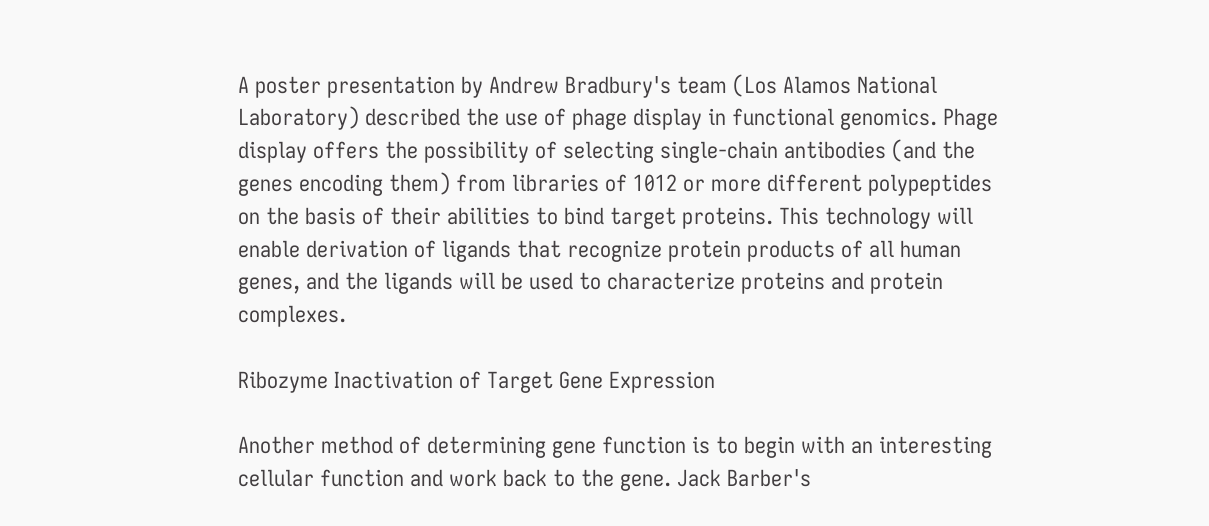A poster presentation by Andrew Bradbury's team (Los Alamos National Laboratory) described the use of phage display in functional genomics. Phage display offers the possibility of selecting single-chain antibodies (and the genes encoding them) from libraries of 1012 or more different polypeptides on the basis of their abilities to bind target proteins. This technology will enable derivation of ligands that recognize protein products of all human genes, and the ligands will be used to characterize proteins and protein complexes.

Ribozyme Inactivation of Target Gene Expression

Another method of determining gene function is to begin with an interesting cellular function and work back to the gene. Jack Barber's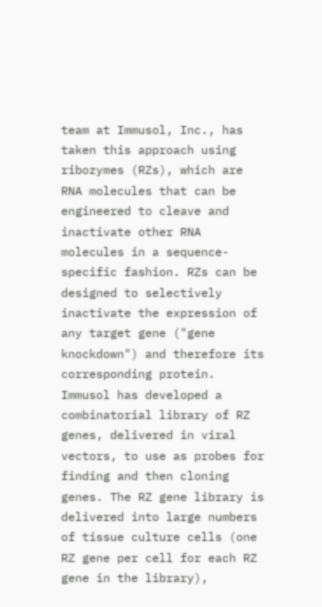team at Immusol, Inc., has taken this approach using ribozymes (RZs), which are RNA molecules that can be engineered to cleave and inactivate other RNA molecules in a sequence-specific fashion. RZs can be designed to selectively inactivate the expression of any target gene ("gene knockdown") and therefore its corresponding protein. Immusol has developed a combinatorial library of RZ genes, delivered in viral vectors, to use as probes for finding and then cloning genes. The RZ gene library is delivered into large numbers of tissue culture cells (one RZ gene per cell for each RZ gene in the library),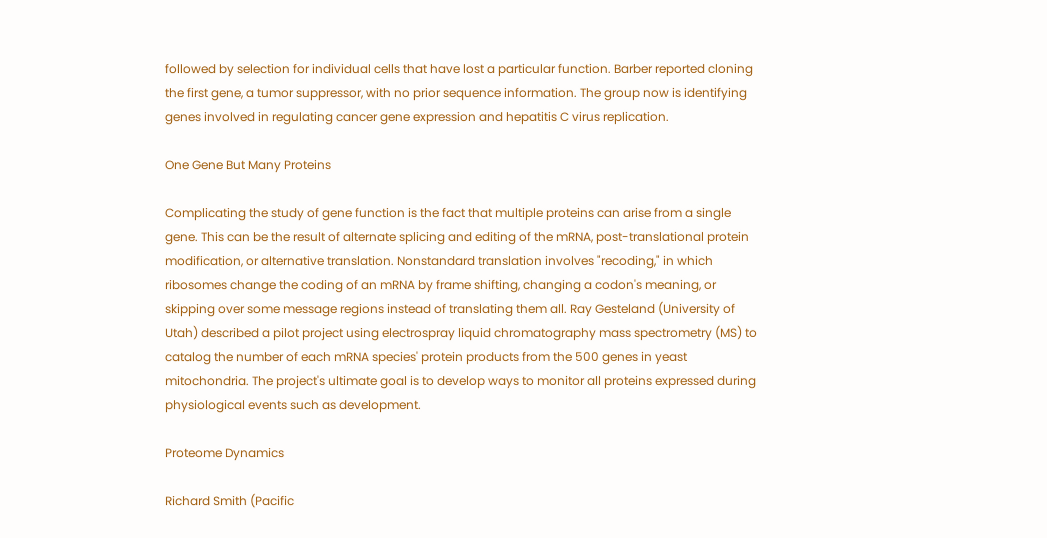followed by selection for individual cells that have lost a particular function. Barber reported cloning the first gene, a tumor suppressor, with no prior sequence information. The group now is identifying genes involved in regulating cancer gene expression and hepatitis C virus replication.

One Gene But Many Proteins

Complicating the study of gene function is the fact that multiple proteins can arise from a single gene. This can be the result of alternate splicing and editing of the mRNA, post-translational protein modification, or alternative translation. Nonstandard translation involves "recoding," in which ribosomes change the coding of an mRNA by frame shifting, changing a codon's meaning, or skipping over some message regions instead of translating them all. Ray Gesteland (University of Utah) described a pilot project using electrospray liquid chromatography mass spectrometry (MS) to catalog the number of each mRNA species' protein products from the 500 genes in yeast mitochondria. The project's ultimate goal is to develop ways to monitor all proteins expressed during physiological events such as development.

Proteome Dynamics

Richard Smith (Pacific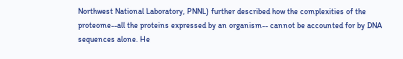Northwest National Laboratory, PNNL) further described how the complexities of the proteome--all the proteins expressed by an organism-- cannot be accounted for by DNA sequences alone. He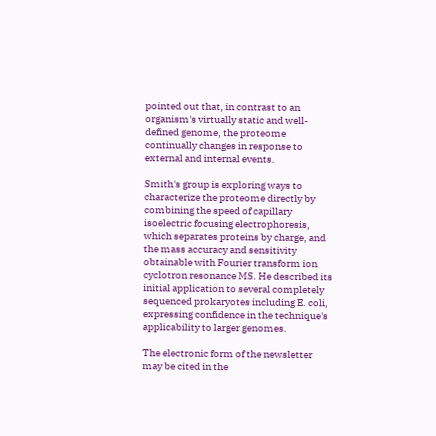pointed out that, in contrast to an organism's virtually static and well-defined genome, the proteome continually changes in response to external and internal events.

Smith's group is exploring ways to characterize the proteome directly by combining the speed of capillary isoelectric focusing electrophoresis, which separates proteins by charge, and the mass accuracy and sensitivity obtainable with Fourier transform ion cyclotron resonance MS. He described its initial application to several completely sequenced prokaryotes including E. coli, expressing confidence in the technique's applicability to larger genomes.

The electronic form of the newsletter may be cited in the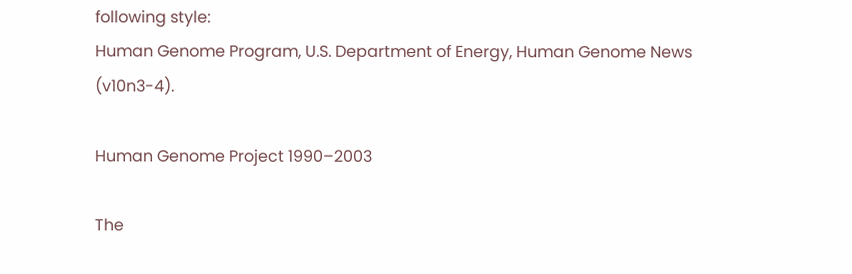following style:
Human Genome Program, U.S. Department of Energy, Human Genome News (v10n3-4).

Human Genome Project 1990–2003

The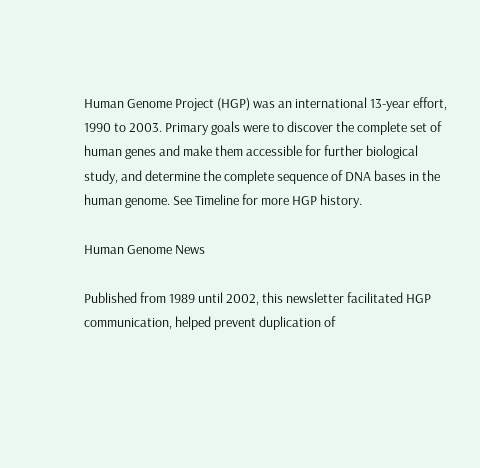Human Genome Project (HGP) was an international 13-year effort, 1990 to 2003. Primary goals were to discover the complete set of human genes and make them accessible for further biological study, and determine the complete sequence of DNA bases in the human genome. See Timeline for more HGP history.

Human Genome News

Published from 1989 until 2002, this newsletter facilitated HGP communication, helped prevent duplication of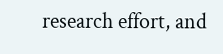research effort, and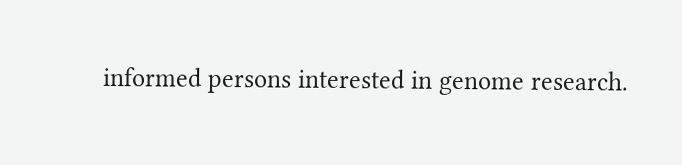informed persons interested in genome research.